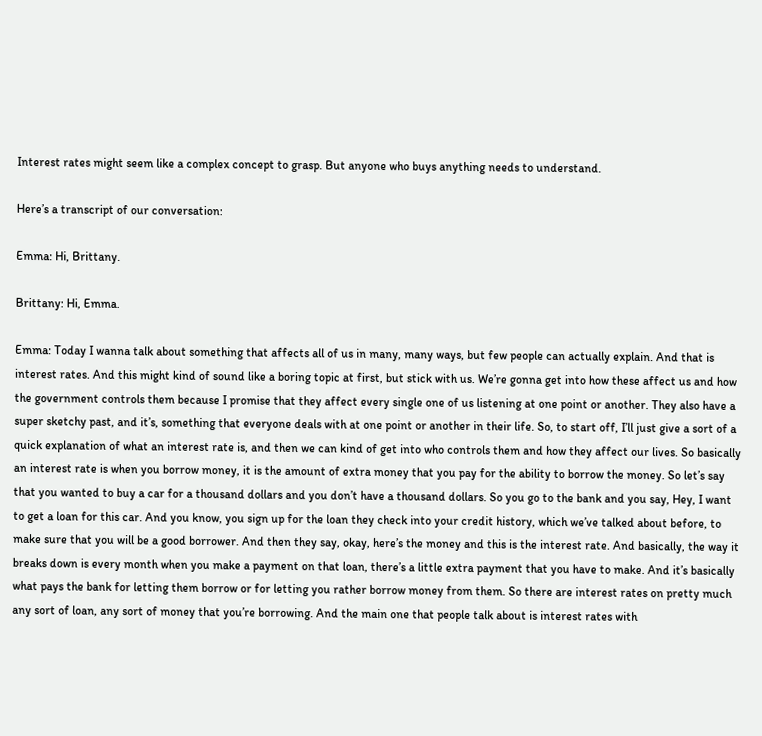Interest rates might seem like a complex concept to grasp. But anyone who buys anything needs to understand.

Here’s a transcript of our conversation:

Emma: Hi, Brittany.

Brittany: Hi, Emma.

Emma: Today I wanna talk about something that affects all of us in many, many ways, but few people can actually explain. And that is interest rates. And this might kind of sound like a boring topic at first, but stick with us. We’re gonna get into how these affect us and how the government controls them because I promise that they affect every single one of us listening at one point or another. They also have a super sketchy past, and it’s, something that everyone deals with at one point or another in their life. So, to start off, I’ll just give a sort of a quick explanation of what an interest rate is, and then we can kind of get into who controls them and how they affect our lives. So basically an interest rate is when you borrow money, it is the amount of extra money that you pay for the ability to borrow the money. So let’s say that you wanted to buy a car for a thousand dollars and you don’t have a thousand dollars. So you go to the bank and you say, Hey, I want to get a loan for this car. And you know, you sign up for the loan they check into your credit history, which we’ve talked about before, to make sure that you will be a good borrower. And then they say, okay, here’s the money and this is the interest rate. And basically, the way it breaks down is every month when you make a payment on that loan, there’s a little extra payment that you have to make. And it’s basically what pays the bank for letting them borrow or for letting you rather borrow money from them. So there are interest rates on pretty much any sort of loan, any sort of money that you’re borrowing. And the main one that people talk about is interest rates with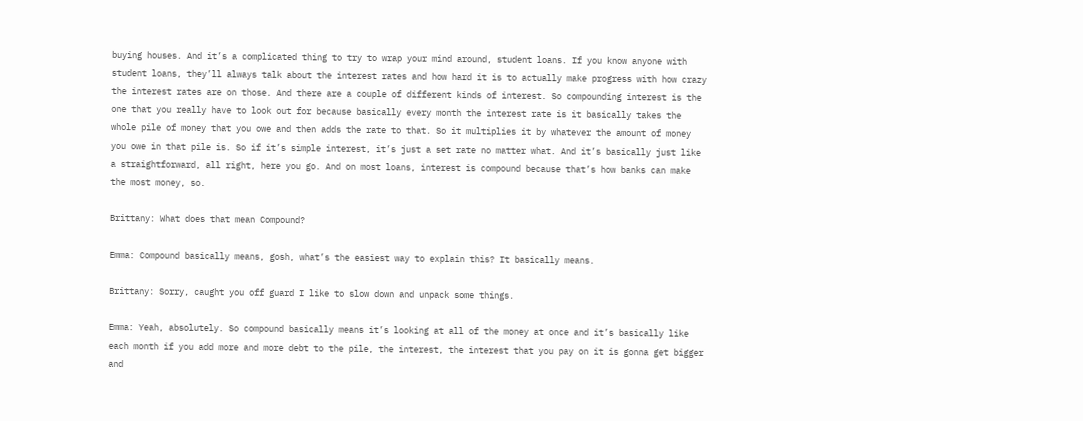buying houses. And it’s a complicated thing to try to wrap your mind around, student loans. If you know anyone with student loans, they’ll always talk about the interest rates and how hard it is to actually make progress with how crazy the interest rates are on those. And there are a couple of different kinds of interest. So compounding interest is the one that you really have to look out for because basically every month the interest rate is it basically takes the whole pile of money that you owe and then adds the rate to that. So it multiplies it by whatever the amount of money you owe in that pile is. So if it’s simple interest, it’s just a set rate no matter what. And it’s basically just like a straightforward, all right, here you go. And on most loans, interest is compound because that’s how banks can make the most money, so.

Brittany: What does that mean Compound?

Emma: Compound basically means, gosh, what’s the easiest way to explain this? It basically means.

Brittany: Sorry, caught you off guard I like to slow down and unpack some things.

Emma: Yeah, absolutely. So compound basically means it’s looking at all of the money at once and it’s basically like each month if you add more and more debt to the pile, the interest, the interest that you pay on it is gonna get bigger and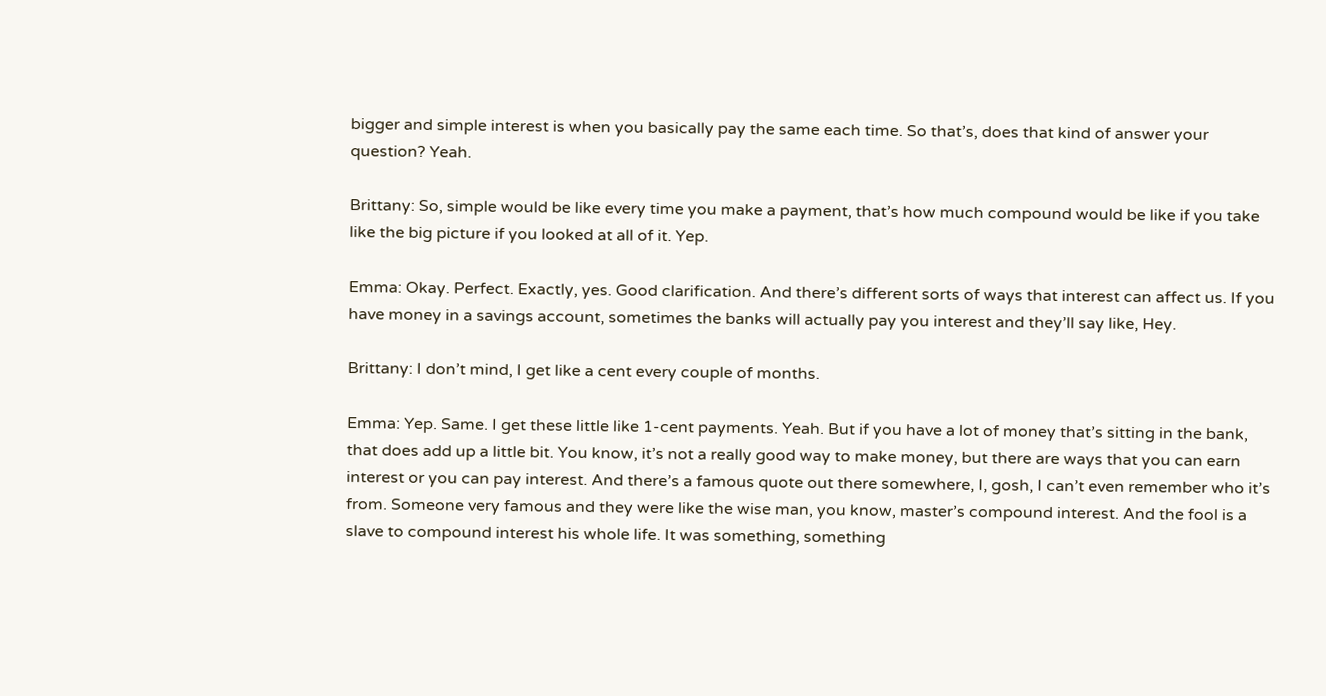bigger and simple interest is when you basically pay the same each time. So that’s, does that kind of answer your question? Yeah.

Brittany: So, simple would be like every time you make a payment, that’s how much compound would be like if you take like the big picture if you looked at all of it. Yep.

Emma: Okay. Perfect. Exactly, yes. Good clarification. And there’s different sorts of ways that interest can affect us. If you have money in a savings account, sometimes the banks will actually pay you interest and they’ll say like, Hey.

Brittany: I don’t mind, I get like a cent every couple of months.

Emma: Yep. Same. I get these little like 1-cent payments. Yeah. But if you have a lot of money that’s sitting in the bank, that does add up a little bit. You know, it’s not a really good way to make money, but there are ways that you can earn interest or you can pay interest. And there’s a famous quote out there somewhere, I, gosh, I can’t even remember who it’s from. Someone very famous and they were like the wise man, you know, master’s compound interest. And the fool is a slave to compound interest his whole life. It was something, something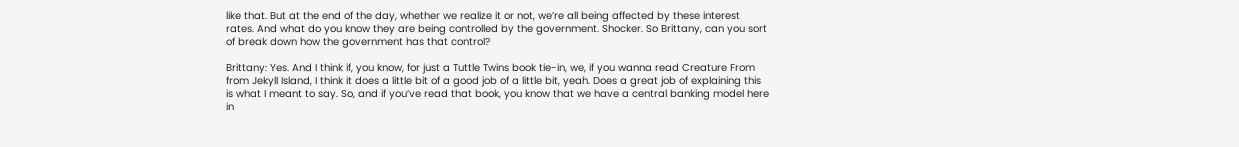like that. But at the end of the day, whether we realize it or not, we’re all being affected by these interest rates. And what do you know they are being controlled by the government. Shocker. So Brittany, can you sort of break down how the government has that control?

Brittany: Yes. And I think if, you know, for just a Tuttle Twins book tie-in, we, if you wanna read Creature From from Jekyll Island, I think it does a little bit of a good job of a little bit, yeah. Does a great job of explaining this is what I meant to say. So, and if you’ve read that book, you know that we have a central banking model here in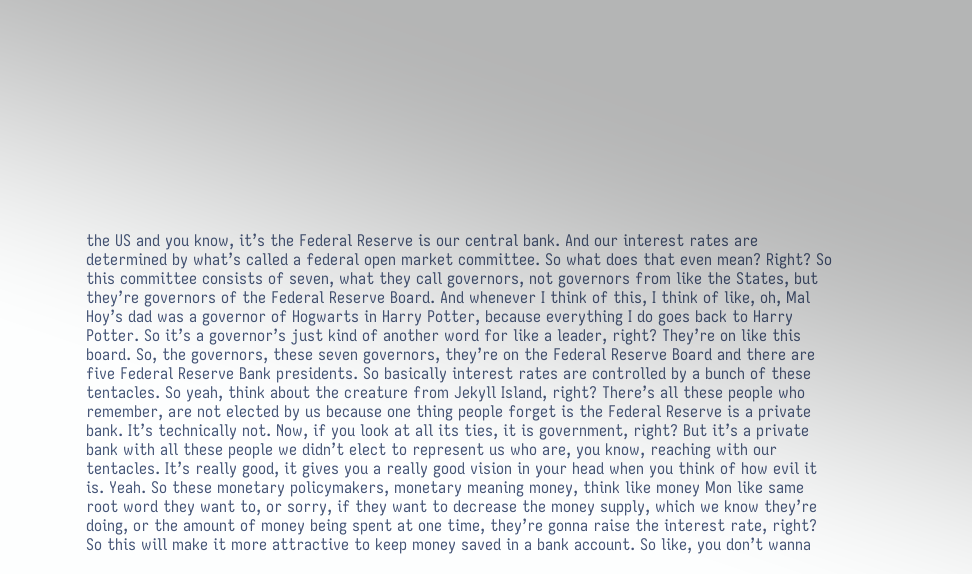the US and you know, it’s the Federal Reserve is our central bank. And our interest rates are determined by what’s called a federal open market committee. So what does that even mean? Right? So this committee consists of seven, what they call governors, not governors from like the States, but they’re governors of the Federal Reserve Board. And whenever I think of this, I think of like, oh, Mal Hoy’s dad was a governor of Hogwarts in Harry Potter, because everything I do goes back to Harry Potter. So it’s a governor’s just kind of another word for like a leader, right? They’re on like this board. So, the governors, these seven governors, they’re on the Federal Reserve Board and there are five Federal Reserve Bank presidents. So basically interest rates are controlled by a bunch of these tentacles. So yeah, think about the creature from Jekyll Island, right? There’s all these people who remember, are not elected by us because one thing people forget is the Federal Reserve is a private bank. It’s technically not. Now, if you look at all its ties, it is government, right? But it’s a private bank with all these people we didn’t elect to represent us who are, you know, reaching with our tentacles. It’s really good, it gives you a really good vision in your head when you think of how evil it is. Yeah. So these monetary policymakers, monetary meaning money, think like money Mon like same root word they want to, or sorry, if they want to decrease the money supply, which we know they’re doing, or the amount of money being spent at one time, they’re gonna raise the interest rate, right? So this will make it more attractive to keep money saved in a bank account. So like, you don’t wanna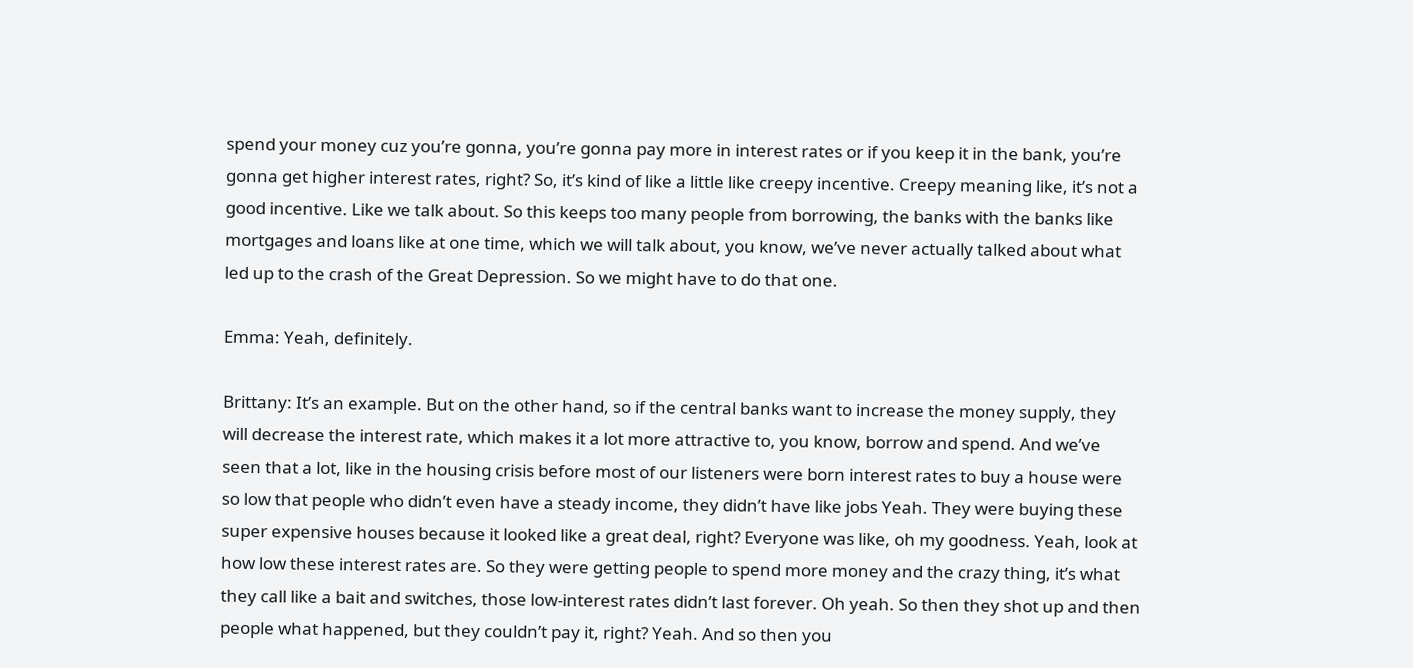spend your money cuz you’re gonna, you’re gonna pay more in interest rates or if you keep it in the bank, you’re gonna get higher interest rates, right? So, it’s kind of like a little like creepy incentive. Creepy meaning like, it’s not a good incentive. Like we talk about. So this keeps too many people from borrowing, the banks with the banks like mortgages and loans like at one time, which we will talk about, you know, we’ve never actually talked about what led up to the crash of the Great Depression. So we might have to do that one.

Emma: Yeah, definitely.

Brittany: It’s an example. But on the other hand, so if the central banks want to increase the money supply, they will decrease the interest rate, which makes it a lot more attractive to, you know, borrow and spend. And we’ve seen that a lot, like in the housing crisis before most of our listeners were born interest rates to buy a house were so low that people who didn’t even have a steady income, they didn’t have like jobs Yeah. They were buying these super expensive houses because it looked like a great deal, right? Everyone was like, oh my goodness. Yeah, look at how low these interest rates are. So they were getting people to spend more money and the crazy thing, it’s what they call like a bait and switches, those low-interest rates didn’t last forever. Oh yeah. So then they shot up and then people what happened, but they couldn’t pay it, right? Yeah. And so then you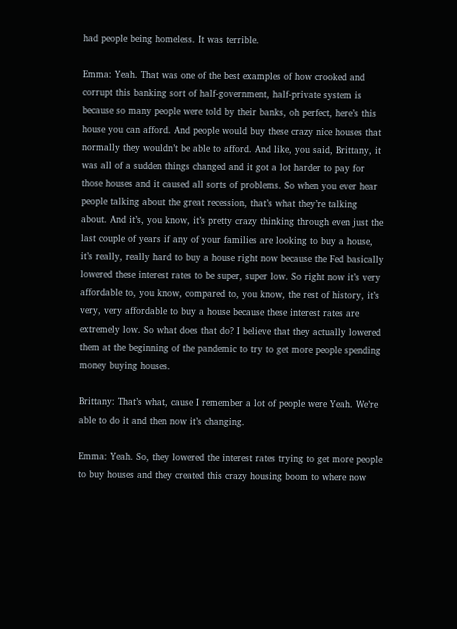had people being homeless. It was terrible.

Emma: Yeah. That was one of the best examples of how crooked and corrupt this banking sort of half-government, half-private system is because so many people were told by their banks, oh perfect, here’s this house you can afford. And people would buy these crazy nice houses that normally they wouldn’t be able to afford. And like, you said, Brittany, it was all of a sudden things changed and it got a lot harder to pay for those houses and it caused all sorts of problems. So when you ever hear people talking about the great recession, that’s what they’re talking about. And it’s, you know, it’s pretty crazy thinking through even just the last couple of years if any of your families are looking to buy a house, it’s really, really hard to buy a house right now because the Fed basically lowered these interest rates to be super, super low. So right now it’s very affordable to, you know, compared to, you know, the rest of history, it’s very, very affordable to buy a house because these interest rates are extremely low. So what does that do? I believe that they actually lowered them at the beginning of the pandemic to try to get more people spending money buying houses.

Brittany: That’s what, cause I remember a lot of people were Yeah. We’re able to do it and then now it’s changing.

Emma: Yeah. So, they lowered the interest rates trying to get more people to buy houses and they created this crazy housing boom to where now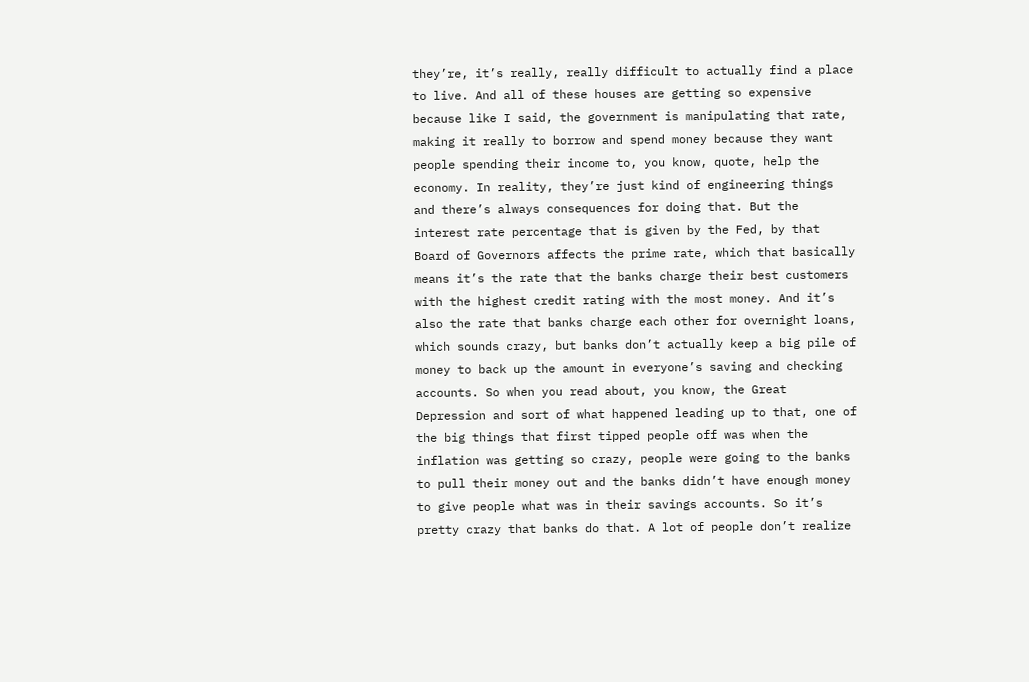they’re, it’s really, really difficult to actually find a place to live. And all of these houses are getting so expensive because like I said, the government is manipulating that rate, making it really to borrow and spend money because they want people spending their income to, you know, quote, help the economy. In reality, they’re just kind of engineering things and there’s always consequences for doing that. But the interest rate percentage that is given by the Fed, by that Board of Governors affects the prime rate, which that basically means it’s the rate that the banks charge their best customers with the highest credit rating with the most money. And it’s also the rate that banks charge each other for overnight loans, which sounds crazy, but banks don’t actually keep a big pile of money to back up the amount in everyone’s saving and checking accounts. So when you read about, you know, the Great Depression and sort of what happened leading up to that, one of the big things that first tipped people off was when the inflation was getting so crazy, people were going to the banks to pull their money out and the banks didn’t have enough money to give people what was in their savings accounts. So it’s pretty crazy that banks do that. A lot of people don’t realize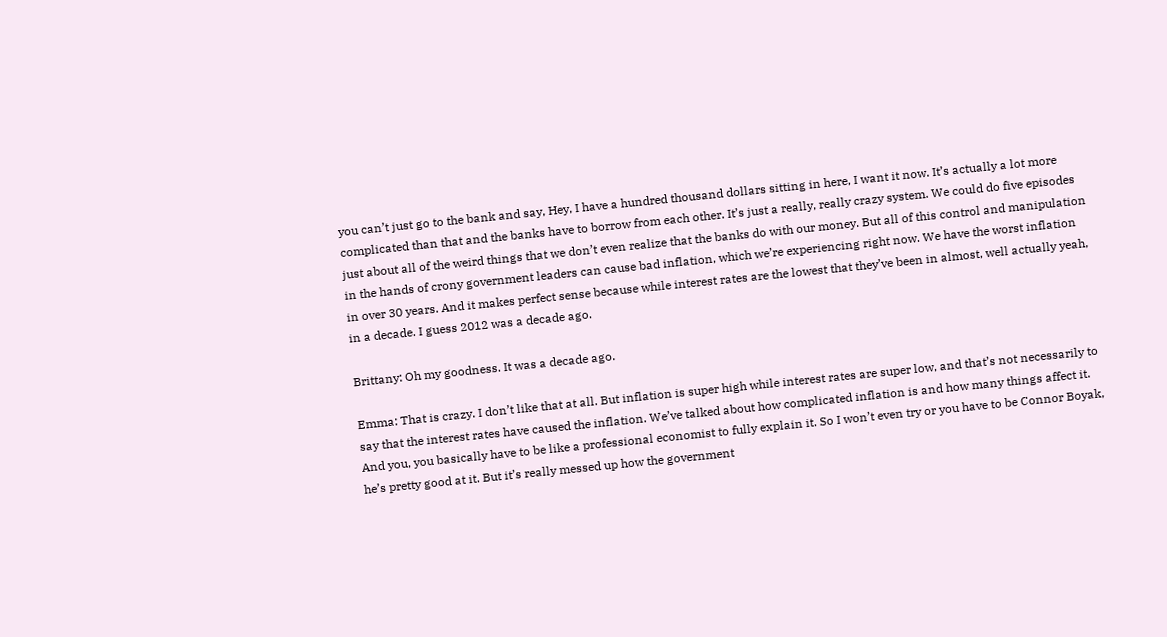you can’t just go to the bank and say, Hey, I have a hundred thousand dollars sitting in here, I want it now. It’s actually a lot more complicated than that and the banks have to borrow from each other. It’s just a really, really crazy system. We could do five episodes just about all of the weird things that we don’t even realize that the banks do with our money. But all of this control and manipulation in the hands of crony government leaders can cause bad inflation, which we’re experiencing right now. We have the worst inflation in over 30 years. And it makes perfect sense because while interest rates are the lowest that they’ve been in almost, well actually yeah, in a decade. I guess 2012 was a decade ago.

Brittany: Oh my goodness. It was a decade ago.

Emma: That is crazy. I don’t like that at all. But inflation is super high while interest rates are super low, and that’s not necessarily to say that the interest rates have caused the inflation. We’ve talked about how complicated inflation is and how many things affect it. And you, you basically have to be like a professional economist to fully explain it. So I won’t even try or you have to be Connor Boyak, he’s pretty good at it. But it’s really messed up how the government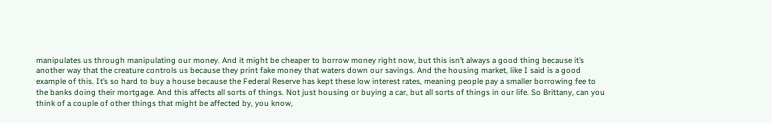manipulates us through manipulating our money. And it might be cheaper to borrow money right now, but this isn’t always a good thing because it’s another way that the creature controls us because they print fake money that waters down our savings. And the housing market, like I said is a good example of this. It’s so hard to buy a house because the Federal Reserve has kept these low interest rates, meaning people pay a smaller borrowing fee to the banks doing their mortgage. And this affects all sorts of things. Not just housing or buying a car, but all sorts of things in our life. So Brittany, can you think of a couple of other things that might be affected by, you know,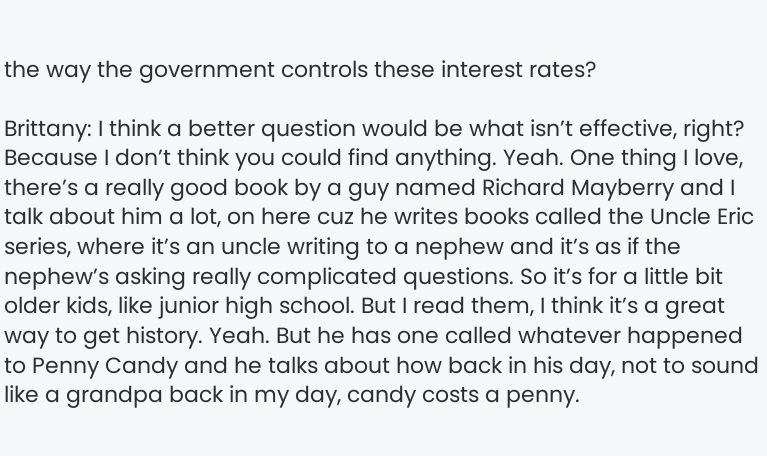the way the government controls these interest rates?

Brittany: I think a better question would be what isn’t effective, right? Because I don’t think you could find anything. Yeah. One thing I love, there’s a really good book by a guy named Richard Mayberry and I talk about him a lot, on here cuz he writes books called the Uncle Eric series, where it’s an uncle writing to a nephew and it’s as if the nephew’s asking really complicated questions. So it’s for a little bit older kids, like junior high school. But I read them, I think it’s a great way to get history. Yeah. But he has one called whatever happened to Penny Candy and he talks about how back in his day, not to sound like a grandpa back in my day, candy costs a penny.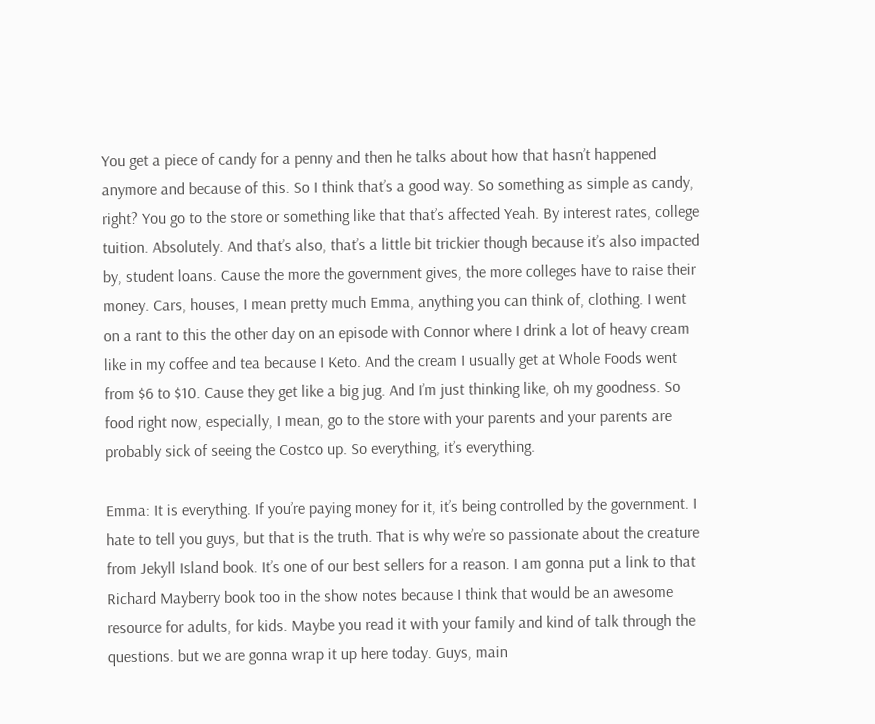You get a piece of candy for a penny and then he talks about how that hasn’t happened anymore and because of this. So I think that’s a good way. So something as simple as candy, right? You go to the store or something like that that’s affected Yeah. By interest rates, college tuition. Absolutely. And that’s also, that’s a little bit trickier though because it’s also impacted by, student loans. Cause the more the government gives, the more colleges have to raise their money. Cars, houses, I mean pretty much Emma, anything you can think of, clothing. I went on a rant to this the other day on an episode with Connor where I drink a lot of heavy cream like in my coffee and tea because I Keto. And the cream I usually get at Whole Foods went from $6 to $10. Cause they get like a big jug. And I’m just thinking like, oh my goodness. So food right now, especially, I mean, go to the store with your parents and your parents are probably sick of seeing the Costco up. So everything, it’s everything.

Emma: It is everything. If you’re paying money for it, it’s being controlled by the government. I hate to tell you guys, but that is the truth. That is why we’re so passionate about the creature from Jekyll Island book. It’s one of our best sellers for a reason. I am gonna put a link to that Richard Mayberry book too in the show notes because I think that would be an awesome resource for adults, for kids. Maybe you read it with your family and kind of talk through the questions. but we are gonna wrap it up here today. Guys, main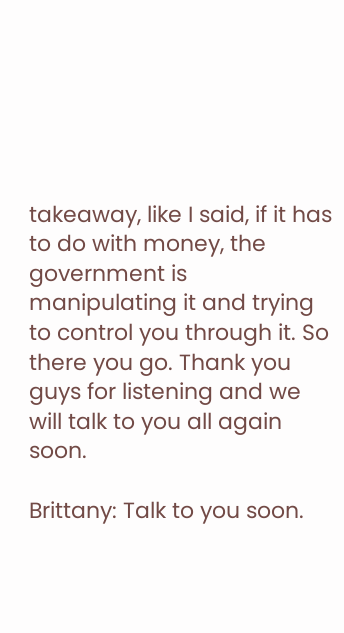takeaway, like I said, if it has to do with money, the government is manipulating it and trying to control you through it. So there you go. Thank you guys for listening and we will talk to you all again soon.

Brittany: Talk to you soon.